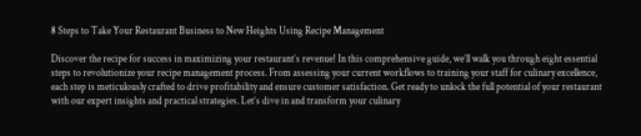8 Steps to Take Your Restaurant Business to New Heights Using Recipe Management

Discover the recipe for success in maximizing your restaurant’s revenue! In this comprehensive guide, we’ll walk you through eight essential steps to revolutionize your recipe management process. From assessing your current workflows to training your staff for culinary excellence, each step is meticulously crafted to drive profitability and ensure customer satisfaction. Get ready to unlock the full potential of your restaurant with our expert insights and practical strategies. Let’s dive in and transform your culinary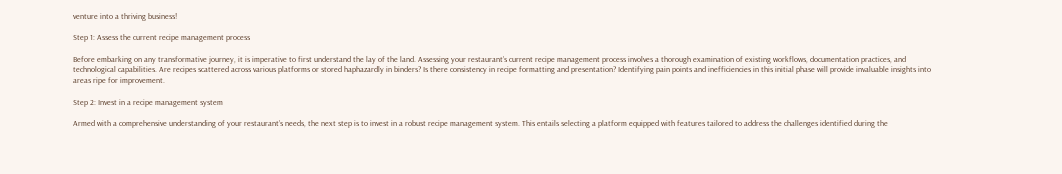venture into a thriving business!

Step 1: Assess the current recipe management process

Before embarking on any transformative journey, it is imperative to first understand the lay of the land. Assessing your restaurant’s current recipe management process involves a thorough examination of existing workflows, documentation practices, and technological capabilities. Are recipes scattered across various platforms or stored haphazardly in binders? Is there consistency in recipe formatting and presentation? Identifying pain points and inefficiencies in this initial phase will provide invaluable insights into areas ripe for improvement.

Step 2: Invest in a recipe management system

Armed with a comprehensive understanding of your restaurant’s needs, the next step is to invest in a robust recipe management system. This entails selecting a platform equipped with features tailored to address the challenges identified during the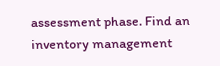assessment phase. Find an inventory management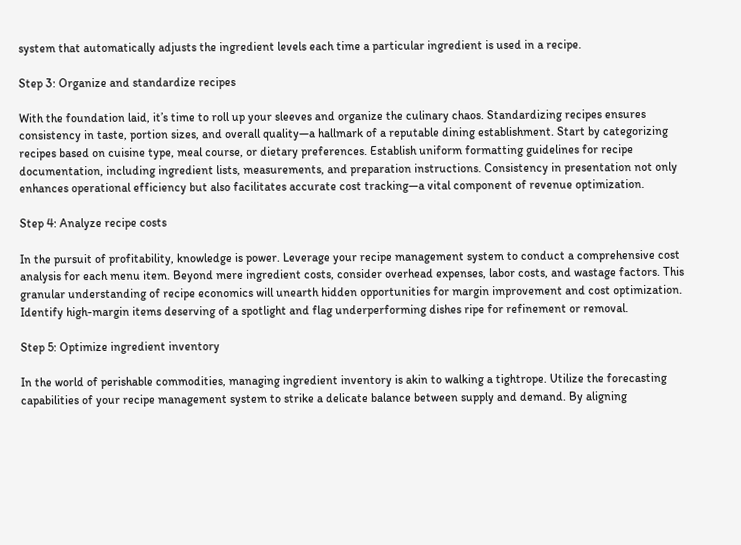system that automatically adjusts the ingredient levels each time a particular ingredient is used in a recipe.

Step 3: Organize and standardize recipes

With the foundation laid, it’s time to roll up your sleeves and organize the culinary chaos. Standardizing recipes ensures consistency in taste, portion sizes, and overall quality—a hallmark of a reputable dining establishment. Start by categorizing recipes based on cuisine type, meal course, or dietary preferences. Establish uniform formatting guidelines for recipe documentation, including ingredient lists, measurements, and preparation instructions. Consistency in presentation not only enhances operational efficiency but also facilitates accurate cost tracking—a vital component of revenue optimization.

Step 4: Analyze recipe costs

In the pursuit of profitability, knowledge is power. Leverage your recipe management system to conduct a comprehensive cost analysis for each menu item. Beyond mere ingredient costs, consider overhead expenses, labor costs, and wastage factors. This granular understanding of recipe economics will unearth hidden opportunities for margin improvement and cost optimization. Identify high-margin items deserving of a spotlight and flag underperforming dishes ripe for refinement or removal.

Step 5: Optimize ingredient inventory

In the world of perishable commodities, managing ingredient inventory is akin to walking a tightrope. Utilize the forecasting capabilities of your recipe management system to strike a delicate balance between supply and demand. By aligning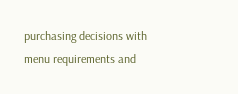purchasing decisions with menu requirements and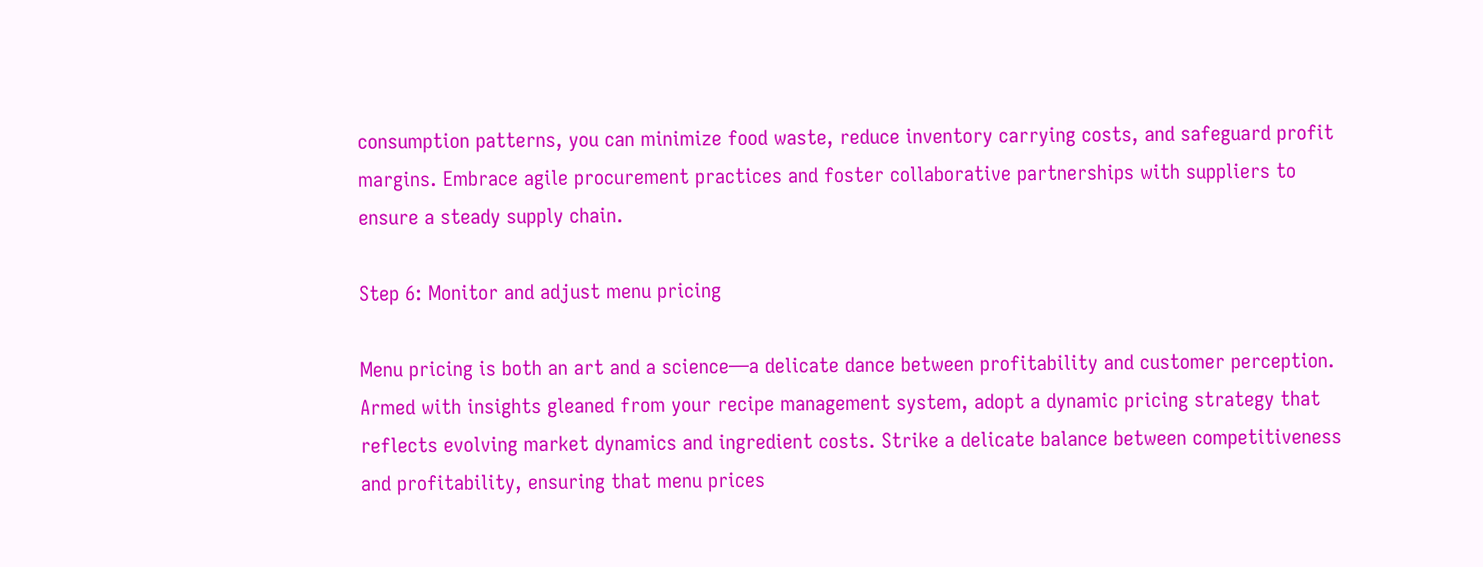consumption patterns, you can minimize food waste, reduce inventory carrying costs, and safeguard profit margins. Embrace agile procurement practices and foster collaborative partnerships with suppliers to ensure a steady supply chain.

Step 6: Monitor and adjust menu pricing

Menu pricing is both an art and a science—a delicate dance between profitability and customer perception. Armed with insights gleaned from your recipe management system, adopt a dynamic pricing strategy that reflects evolving market dynamics and ingredient costs. Strike a delicate balance between competitiveness and profitability, ensuring that menu prices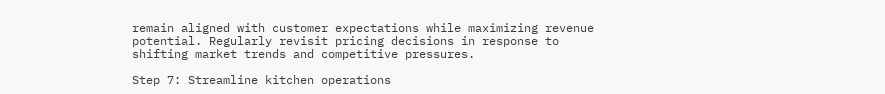remain aligned with customer expectations while maximizing revenue potential. Regularly revisit pricing decisions in response to shifting market trends and competitive pressures.

Step 7: Streamline kitchen operations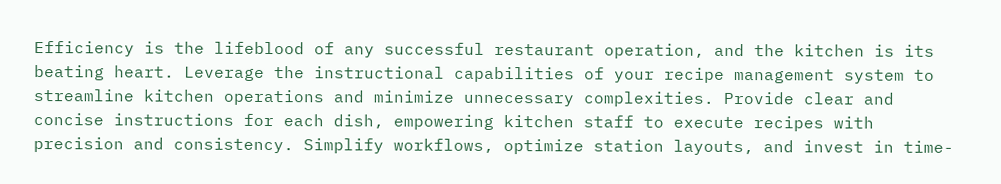Efficiency is the lifeblood of any successful restaurant operation, and the kitchen is its beating heart. Leverage the instructional capabilities of your recipe management system to streamline kitchen operations and minimize unnecessary complexities. Provide clear and concise instructions for each dish, empowering kitchen staff to execute recipes with precision and consistency. Simplify workflows, optimize station layouts, and invest in time-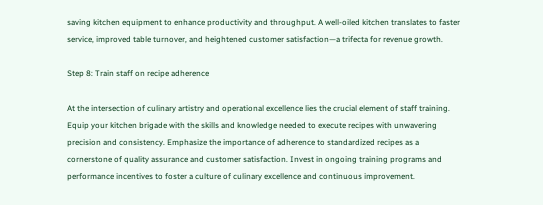saving kitchen equipment to enhance productivity and throughput. A well-oiled kitchen translates to faster service, improved table turnover, and heightened customer satisfaction—a trifecta for revenue growth.

Step 8: Train staff on recipe adherence

At the intersection of culinary artistry and operational excellence lies the crucial element of staff training. Equip your kitchen brigade with the skills and knowledge needed to execute recipes with unwavering precision and consistency. Emphasize the importance of adherence to standardized recipes as a cornerstone of quality assurance and customer satisfaction. Invest in ongoing training programs and performance incentives to foster a culture of culinary excellence and continuous improvement.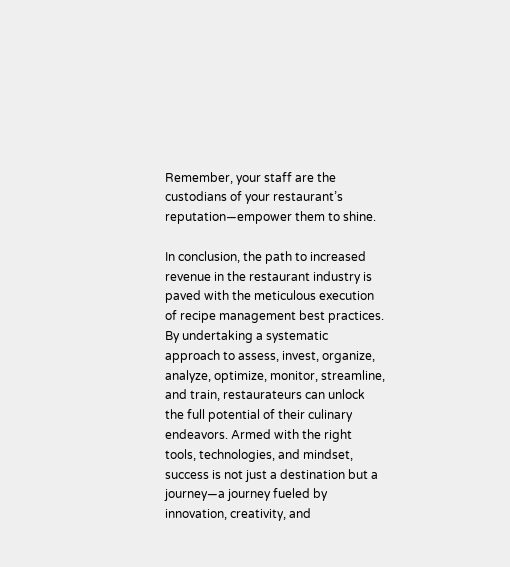Remember, your staff are the custodians of your restaurant’s reputation—empower them to shine.

In conclusion, the path to increased revenue in the restaurant industry is paved with the meticulous execution of recipe management best practices. By undertaking a systematic approach to assess, invest, organize, analyze, optimize, monitor, streamline, and train, restaurateurs can unlock the full potential of their culinary endeavors. Armed with the right tools, technologies, and mindset, success is not just a destination but a journey—a journey fueled by innovation, creativity, and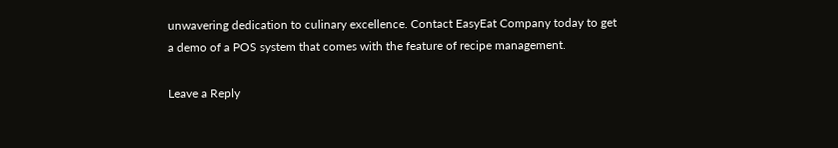unwavering dedication to culinary excellence. Contact EasyEat Company today to get a demo of a POS system that comes with the feature of recipe management.

Leave a Reply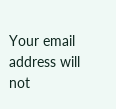Your email address will not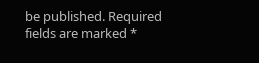be published. Required fields are marked *